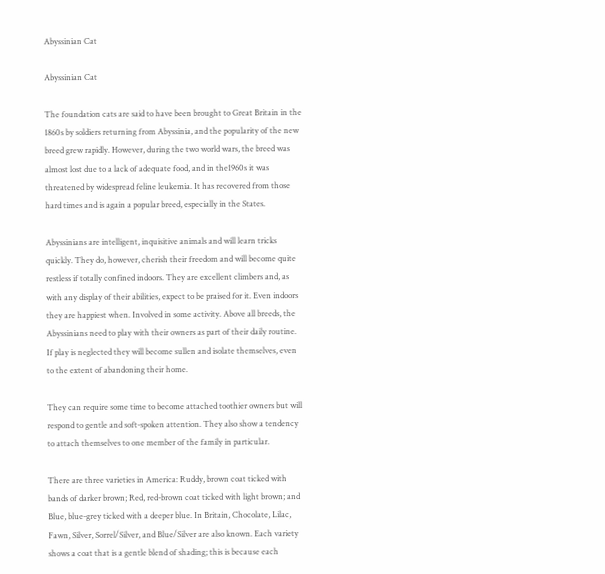Abyssinian Cat

Abyssinian Cat

The foundation cats are said to have been brought to Great Britain in the 1860s by soldiers returning from Abyssinia, and the popularity of the new breed grew rapidly. However, during the two world wars, the breed was almost lost due to a lack of adequate food, and in the1960s it was threatened by widespread feline leukemia. It has recovered from those hard times and is again a popular breed, especially in the States.

Abyssinians are intelligent, inquisitive animals and will learn tricks quickly. They do, however, cherish their freedom and will become quite restless if totally confined indoors. They are excellent climbers and, as with any display of their abilities, expect to be praised for it. Even indoors they are happiest when. Involved in some activity. Above all breeds, the Abyssinians need to play with their owners as part of their daily routine. If play is neglected they will become sullen and isolate themselves, even to the extent of abandoning their home.

They can require some time to become attached toothier owners but will respond to gentle and soft-spoken attention. They also show a tendency to attach themselves to one member of the family in particular.

There are three varieties in America: Ruddy, brown coat ticked with bands of darker brown; Red, red-brown coat ticked with light brown; and Blue, blue-grey ticked with a deeper blue. In Britain, Chocolate, Lilac, Fawn, Silver, Sorrel/Silver, and Blue/Silver are also known. Each variety shows a coat that is a gentle blend of shading; this is because each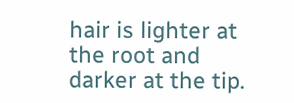hair is lighter at the root and darker at the tip.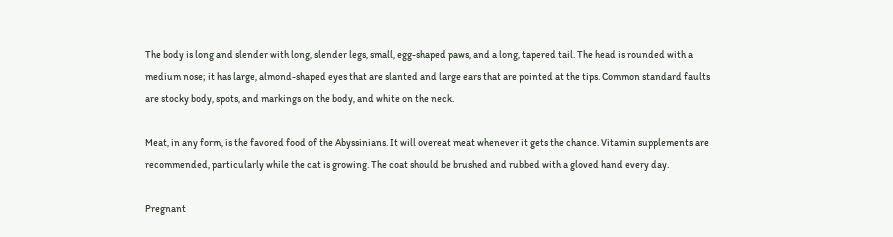The body is long and slender with long, slender legs, small, egg-shaped paws, and a long, tapered tail. The head is rounded with a medium nose; it has large, almond-shaped eyes that are slanted and large ears that are pointed at the tips. Common standard faults are stocky body, spots, and markings on the body, and white on the neck.

Meat, in any form, is the favored food of the Abyssinians. It will overeat meat whenever it gets the chance. Vitamin supplements are recommended, particularly while the cat is growing. The coat should be brushed and rubbed with a gloved hand every day.

Pregnant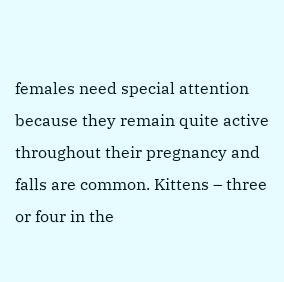females need special attention because they remain quite active throughout their pregnancy and falls are common. Kittens – three or four in the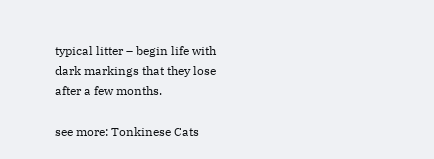typical litter – begin life with dark markings that they lose after a few months.

see more: Tonkinese Cats